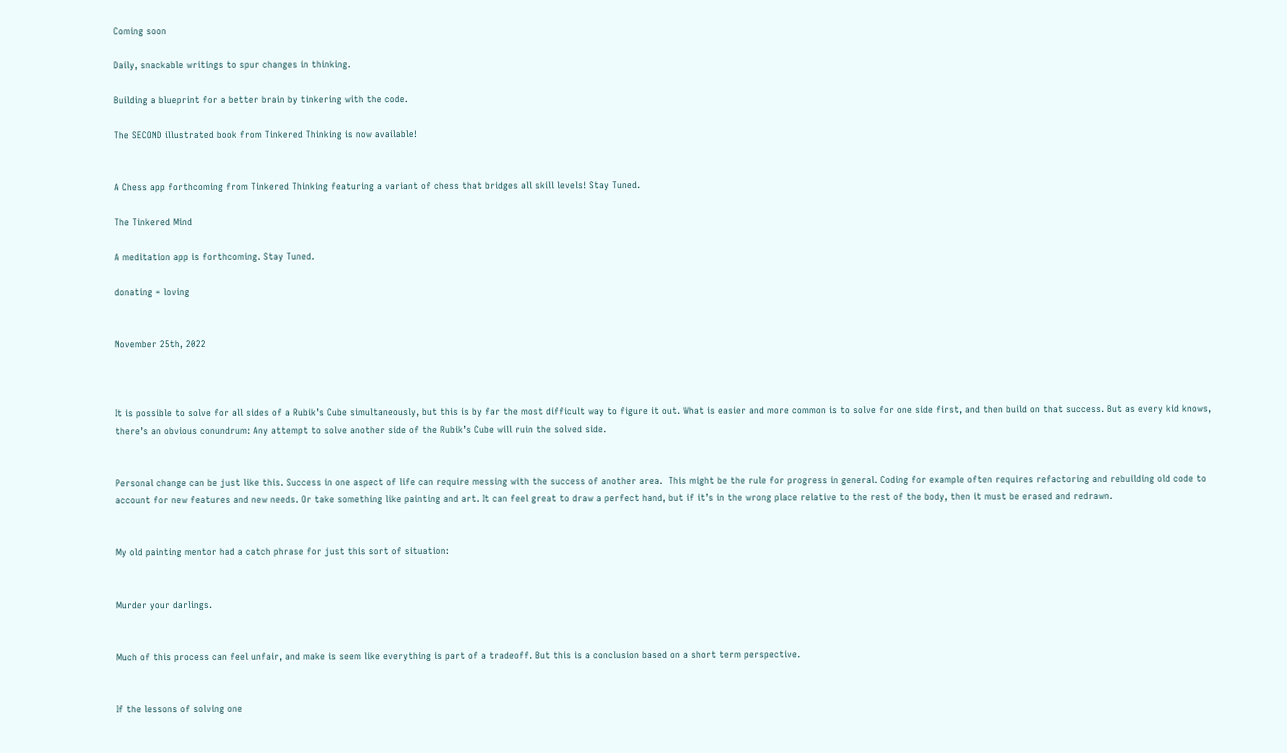Coming soon

Daily, snackable writings to spur changes in thinking.

Building a blueprint for a better brain by tinkering with the code.

The SECOND illustrated book from Tinkered Thinking is now available!


A Chess app forthcoming from Tinkered Thinking featuring a variant of chess that bridges all skill levels! Stay Tuned.

The Tinkered Mind

A meditation app is forthcoming. Stay Tuned.

donating = loving


November 25th, 2022



It is possible to solve for all sides of a Rubik’s Cube simultaneously, but this is by far the most difficult way to figure it out. What is easier and more common is to solve for one side first, and then build on that success. But as every kid knows, there’s an obvious conundrum: Any attempt to solve another side of the Rubik’s Cube will ruin the solved side.


Personal change can be just like this. Success in one aspect of life can require messing with the success of another area.  This might be the rule for progress in general. Coding for example often requires refactoring and rebuilding old code to account for new features and new needs. Or take something like painting and art. It can feel great to draw a perfect hand, but if it’s in the wrong place relative to the rest of the body, then it must be erased and redrawn.


My old painting mentor had a catch phrase for just this sort of situation:


Murder your darlings.


Much of this process can feel unfair, and make is seem like everything is part of a tradeoff. But this is a conclusion based on a short term perspective.


If the lessons of solving one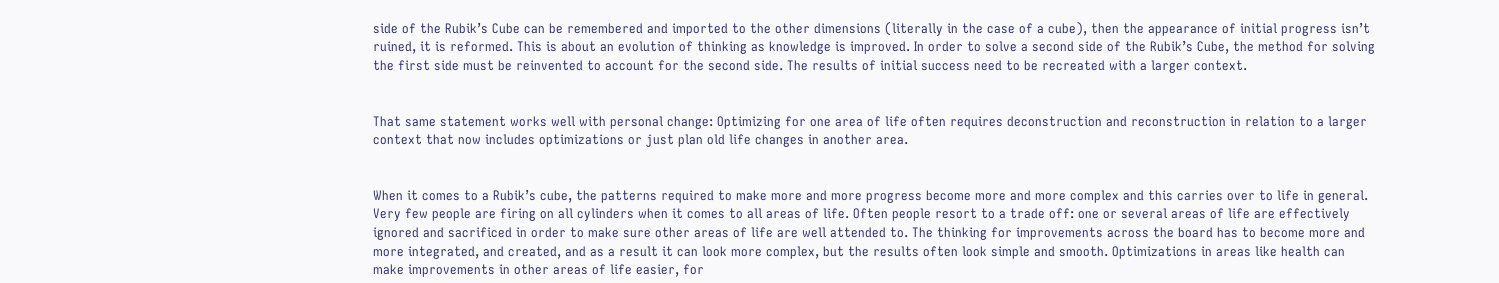side of the Rubik’s Cube can be remembered and imported to the other dimensions (literally in the case of a cube), then the appearance of initial progress isn’t ruined, it is reformed. This is about an evolution of thinking as knowledge is improved. In order to solve a second side of the Rubik’s Cube, the method for solving the first side must be reinvented to account for the second side. The results of initial success need to be recreated with a larger context.


That same statement works well with personal change: Optimizing for one area of life often requires deconstruction and reconstruction in relation to a larger context that now includes optimizations or just plan old life changes in another area.


When it comes to a Rubik’s cube, the patterns required to make more and more progress become more and more complex and this carries over to life in general. Very few people are firing on all cylinders when it comes to all areas of life. Often people resort to a trade off: one or several areas of life are effectively ignored and sacrificed in order to make sure other areas of life are well attended to. The thinking for improvements across the board has to become more and more integrated, and created, and as a result it can look more complex, but the results often look simple and smooth. Optimizations in areas like health can make improvements in other areas of life easier, for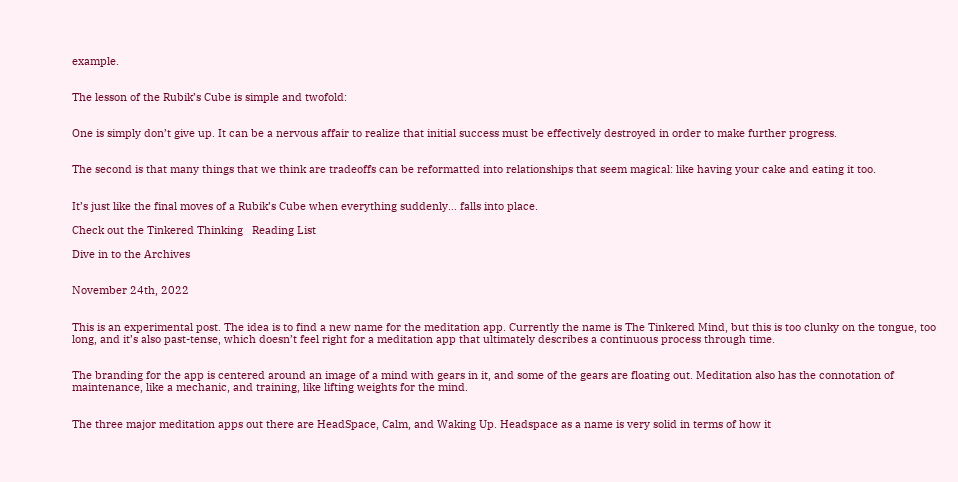example.


The lesson of the Rubik’s Cube is simple and twofold:


One is simply don’t give up. It can be a nervous affair to realize that initial success must be effectively destroyed in order to make further progress.


The second is that many things that we think are tradeoffs can be reformatted into relationships that seem magical: like having your cake and eating it too.


It’s just like the final moves of a Rubik’s Cube when everything suddenly… falls into place.

Check out the Tinkered Thinking   Reading List

Dive in to the Archives


November 24th, 2022


This is an experimental post. The idea is to find a new name for the meditation app. Currently the name is The Tinkered Mind, but this is too clunky on the tongue, too long, and it’s also past-tense, which doesn’t feel right for a meditation app that ultimately describes a continuous process through time.


The branding for the app is centered around an image of a mind with gears in it, and some of the gears are floating out. Meditation also has the connotation of maintenance, like a mechanic, and training, like lifting weights for the mind.


The three major meditation apps out there are HeadSpace, Calm, and Waking Up. Headspace as a name is very solid in terms of how it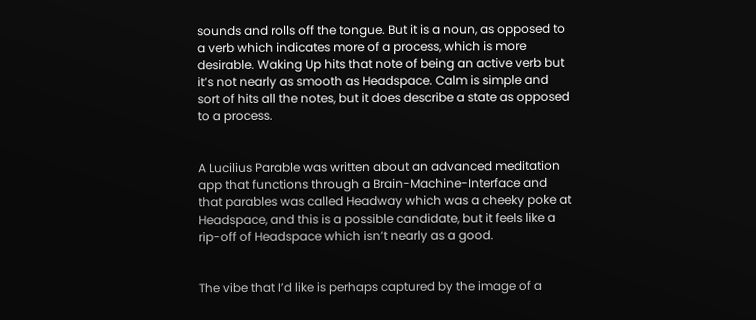sounds and rolls off the tongue. But it is a noun, as opposed to a verb which indicates more of a process, which is more desirable. Waking Up hits that note of being an active verb but it’s not nearly as smooth as Headspace. Calm is simple and sort of hits all the notes, but it does describe a state as opposed to a process.


A Lucilius Parable was written about an advanced meditation app that functions through a Brain-Machine-Interface and that parables was called Headway which was a cheeky poke at Headspace, and this is a possible candidate, but it feels like a rip-off of Headspace which isn’t nearly as a good.


The vibe that I’d like is perhaps captured by the image of a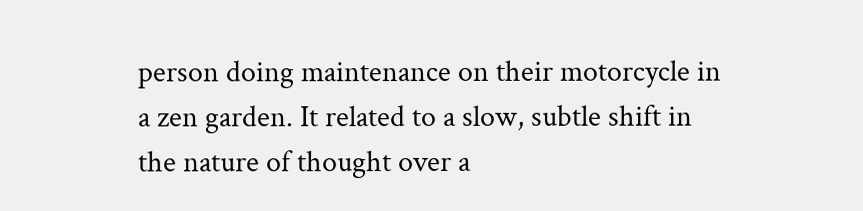person doing maintenance on their motorcycle in a zen garden. It related to a slow, subtle shift in the nature of thought over a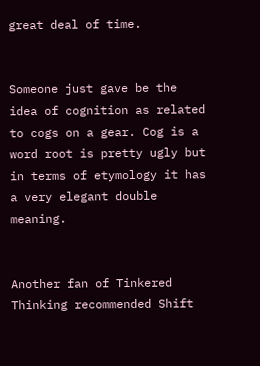great deal of time.


Someone just gave be the idea of cognition as related to cogs on a gear. Cog is a word root is pretty ugly but in terms of etymology it has a very elegant double meaning.


Another fan of Tinkered Thinking recommended Shift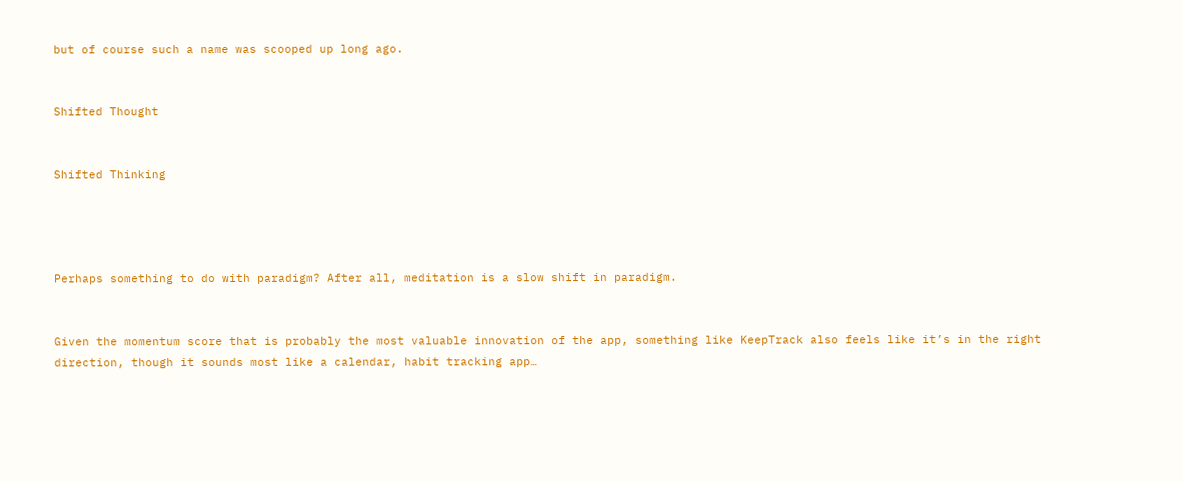but of course such a name was scooped up long ago.


Shifted Thought


Shifted Thinking




Perhaps something to do with paradigm? After all, meditation is a slow shift in paradigm.


Given the momentum score that is probably the most valuable innovation of the app, something like KeepTrack also feels like it’s in the right direction, though it sounds most like a calendar, habit tracking app…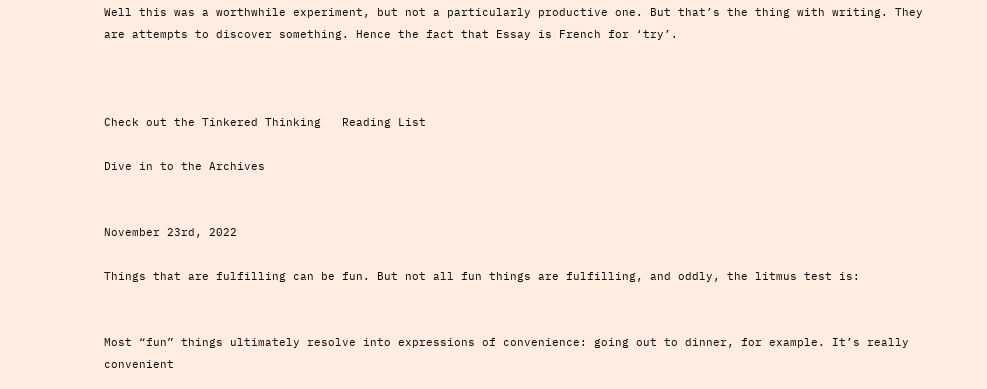Well this was a worthwhile experiment, but not a particularly productive one. But that’s the thing with writing. They are attempts to discover something. Hence the fact that Essay is French for ‘try’.



Check out the Tinkered Thinking   Reading List

Dive in to the Archives


November 23rd, 2022

Things that are fulfilling can be fun. But not all fun things are fulfilling, and oddly, the litmus test is:


Most “fun” things ultimately resolve into expressions of convenience: going out to dinner, for example. It’s really convenient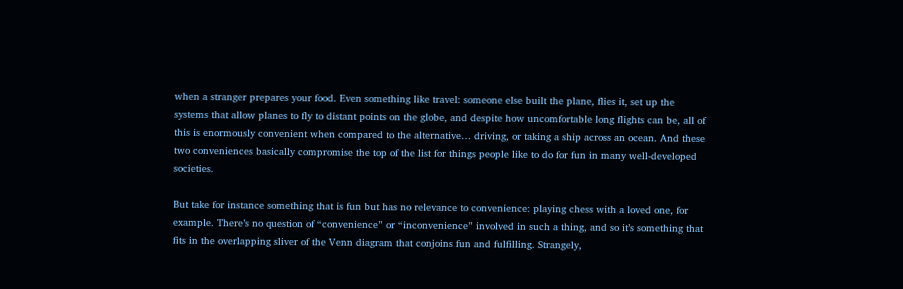when a stranger prepares your food. Even something like travel: someone else built the plane, flies it, set up the systems that allow planes to fly to distant points on the globe, and despite how uncomfortable long flights can be, all of this is enormously convenient when compared to the alternative… driving, or taking a ship across an ocean. And these two conveniences basically compromise the top of the list for things people like to do for fun in many well-developed societies.

But take for instance something that is fun but has no relevance to convenience: playing chess with a loved one, for example. There’s no question of “convenience” or “inconvenience” involved in such a thing, and so it’s something that fits in the overlapping sliver of the Venn diagram that conjoins fun and fulfilling. Strangely,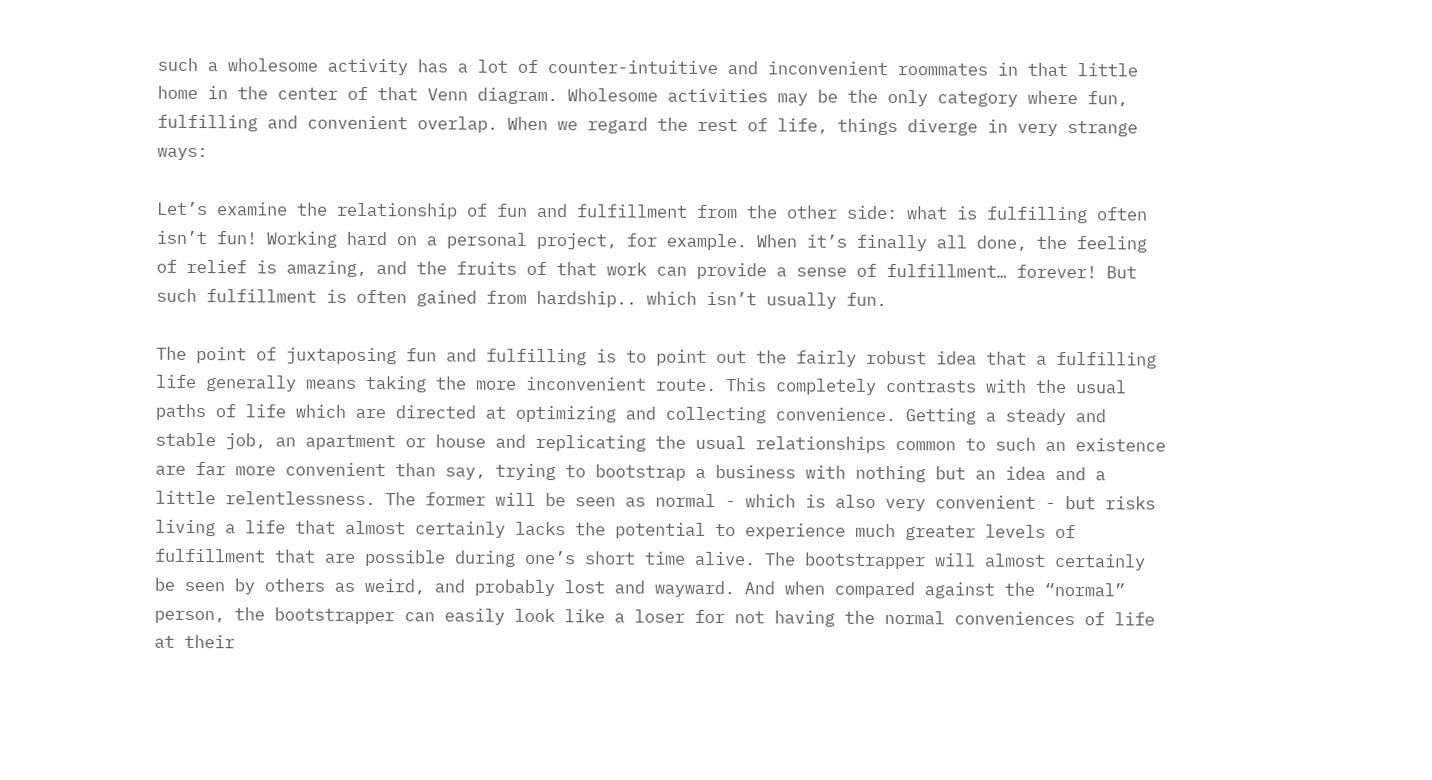such a wholesome activity has a lot of counter-intuitive and inconvenient roommates in that little home in the center of that Venn diagram. Wholesome activities may be the only category where fun, fulfilling and convenient overlap. When we regard the rest of life, things diverge in very strange ways:

Let’s examine the relationship of fun and fulfillment from the other side: what is fulfilling often isn’t fun! Working hard on a personal project, for example. When it’s finally all done, the feeling of relief is amazing, and the fruits of that work can provide a sense of fulfillment… forever! But such fulfillment is often gained from hardship.. which isn’t usually fun.

The point of juxtaposing fun and fulfilling is to point out the fairly robust idea that a fulfilling life generally means taking the more inconvenient route. This completely contrasts with the usual paths of life which are directed at optimizing and collecting convenience. Getting a steady and stable job, an apartment or house and replicating the usual relationships common to such an existence are far more convenient than say, trying to bootstrap a business with nothing but an idea and a little relentlessness. The former will be seen as normal - which is also very convenient - but risks living a life that almost certainly lacks the potential to experience much greater levels of fulfillment that are possible during one’s short time alive. The bootstrapper will almost certainly be seen by others as weird, and probably lost and wayward. And when compared against the “normal” person, the bootstrapper can easily look like a loser for not having the normal conveniences of life at their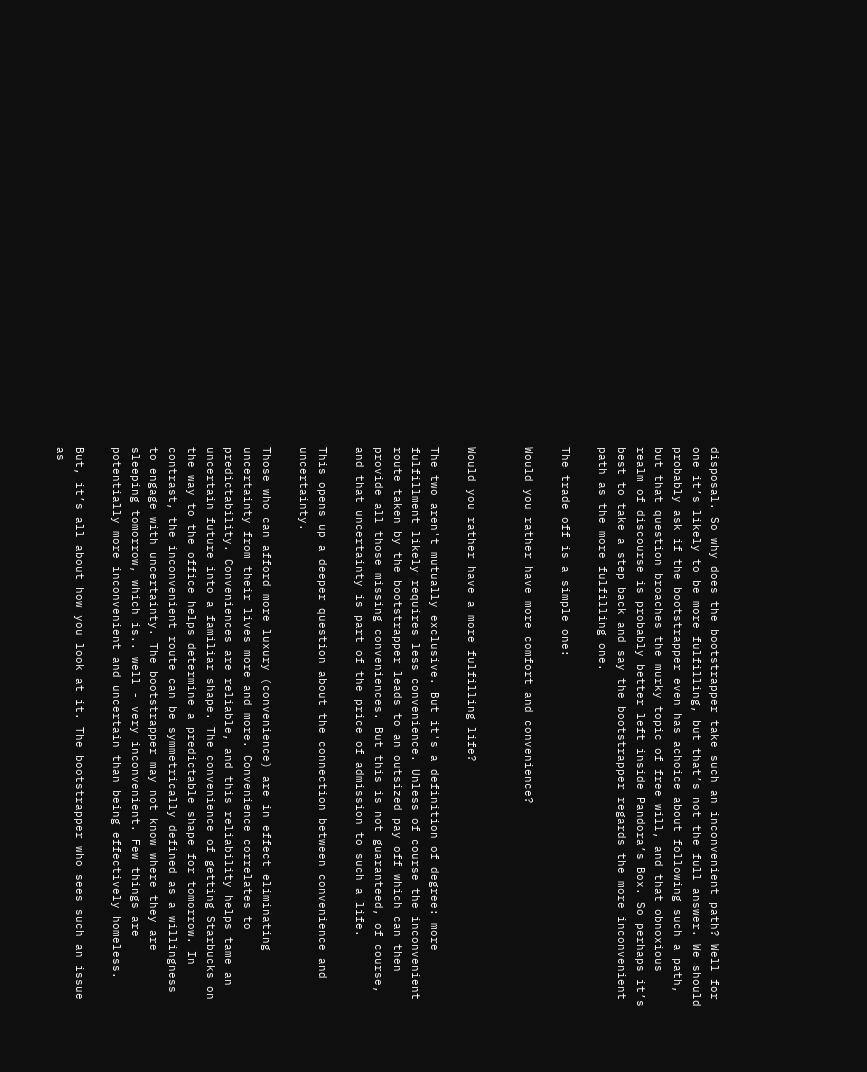disposal. So why does the bootstrapper take such an inconvenient path? Well for one it’s likely to be more fulfilling, but that’s not the full answer. We should probably ask if the bootstrapper even has achoice about following such a path, but that question broaches the murky topic of free will, and that obnoxious realm of discourse is probably better left inside Pandora’s Box. So perhaps it’s best to take a step back and say the bootstrapper regards the more inconvenient path as the more fulfilling one.

The trade off is a simple one:

Would you rather have more comfort and convenience?


Would you rather have a more fulfilling life?

The two aren't mutually exclusive. But it's a definition of degree: more fulfillment likely requires less convenience. Unless of course the inconvenient route taken by the bootstrapper leads to an outsized pay off which can then provide all those missing conveniences. But this is not guaranteed, of course, and that uncertainty is part of the price of admission to such a life.

This opens up a deeper question about the connection between convenience and uncertainty.

Those who can afford more luxury (convenience) are in effect eliminating uncertainty from their lives more and more. Convenience correlates to predictability. Conveniences are reliable, and this reliability helps tame an uncertain future into a familiar shape. The convenience of getting Starbucks on the way to the office helps determine a predictable shape for tomorrow. In contrast, the inconvenient route can be symmetrically defined as a willingness to engage with uncertainty. The bootstrapper may not know where they are sleeping tomorrow, which is.. well - very inconvenient. Few things are potentially more inconvenient and uncertain than being effectively homeless.

But, it’s all about how you look at it. The bootstrapper who sees such an issue as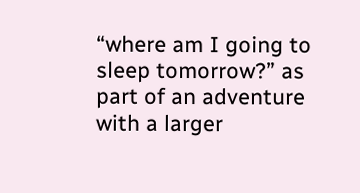“where am I going to sleep tomorrow?” as part of an adventure with a larger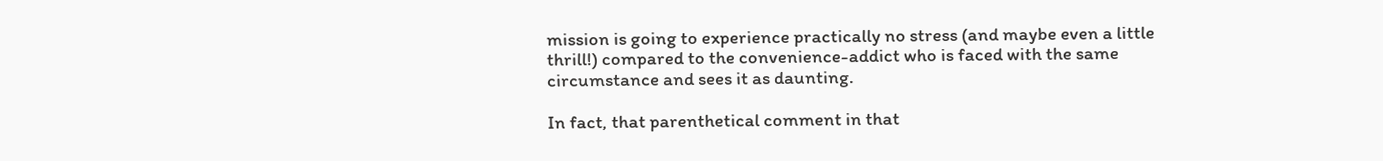mission is going to experience practically no stress (and maybe even a little thrill!) compared to the convenience-addict who is faced with the same circumstance and sees it as daunting.

In fact, that parenthetical comment in that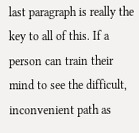last paragraph is really the key to all of this. If a person can train their mind to see the difficult, inconvenient path as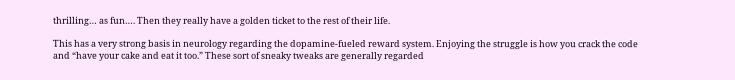thrilling… as fun…. Then they really have a golden ticket to the rest of their life.

This has a very strong basis in neurology regarding the dopamine-fueled reward system. Enjoying the struggle is how you crack the code and “have your cake and eat it too.” These sort of sneaky tweaks are generally regarded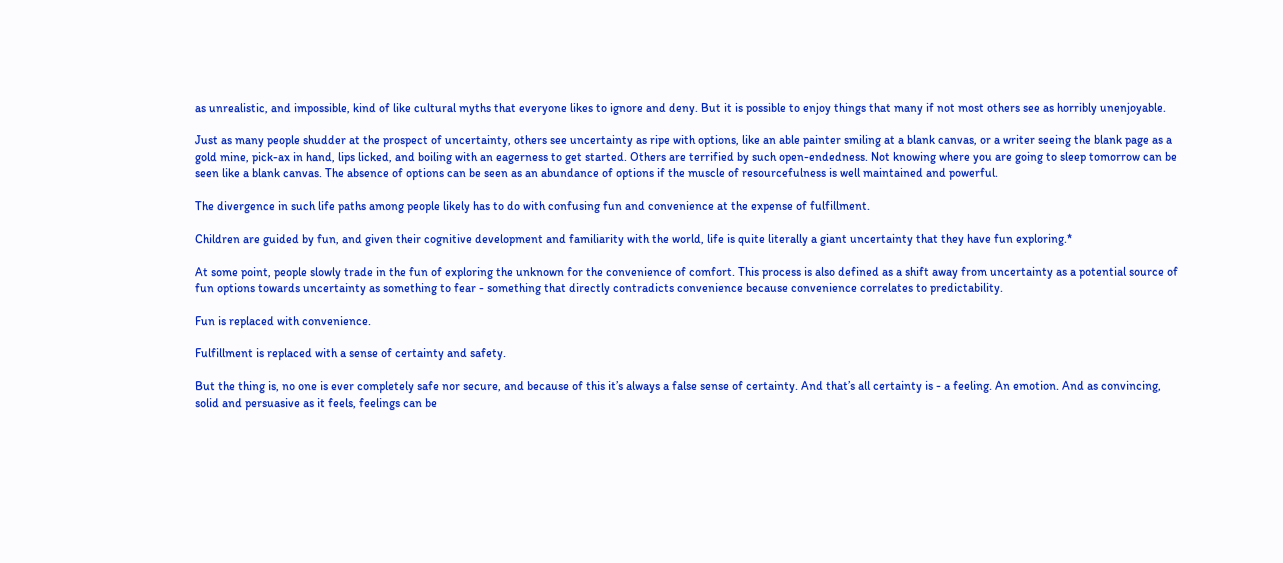as unrealistic, and impossible, kind of like cultural myths that everyone likes to ignore and deny. But it is possible to enjoy things that many if not most others see as horribly unenjoyable.

Just as many people shudder at the prospect of uncertainty, others see uncertainty as ripe with options, like an able painter smiling at a blank canvas, or a writer seeing the blank page as a gold mine, pick-ax in hand, lips licked, and boiling with an eagerness to get started. Others are terrified by such open-endedness. Not knowing where you are going to sleep tomorrow can be seen like a blank canvas. The absence of options can be seen as an abundance of options if the muscle of resourcefulness is well maintained and powerful.

The divergence in such life paths among people likely has to do with confusing fun and convenience at the expense of fulfillment.

Children are guided by fun, and given their cognitive development and familiarity with the world, life is quite literally a giant uncertainty that they have fun exploring.*

At some point, people slowly trade in the fun of exploring the unknown for the convenience of comfort. This process is also defined as a shift away from uncertainty as a potential source of fun options towards uncertainty as something to fear - something that directly contradicts convenience because convenience correlates to predictability.

Fun is replaced with convenience.

Fulfillment is replaced with a sense of certainty and safety.

But the thing is, no one is ever completely safe nor secure, and because of this it’s always a false sense of certainty. And that’s all certainty is - a feeling. An emotion. And as convincing, solid and persuasive as it feels, feelings can be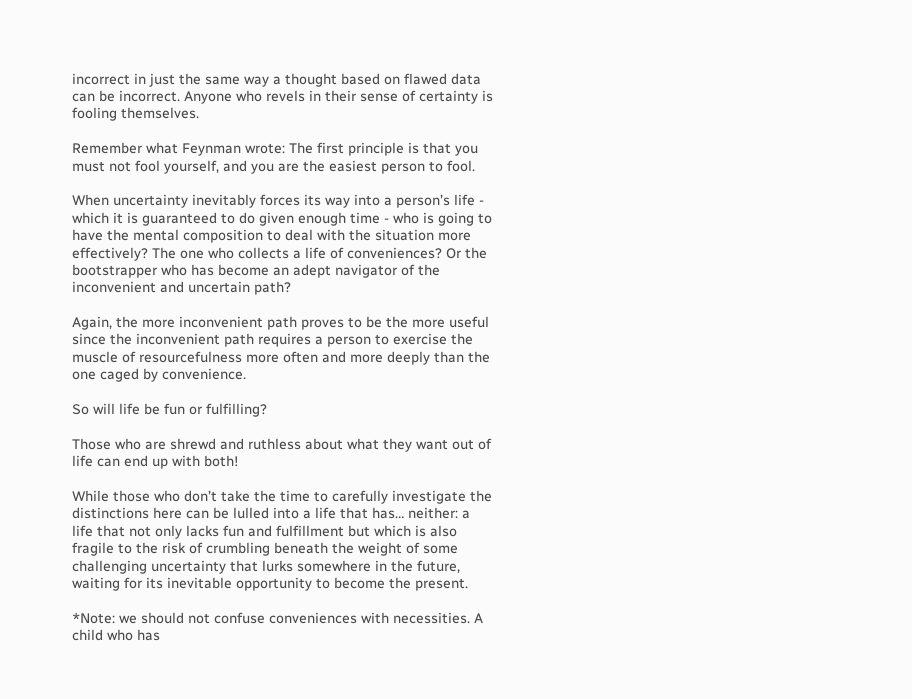incorrect in just the same way a thought based on flawed data can be incorrect. Anyone who revels in their sense of certainty is fooling themselves.

Remember what Feynman wrote: The first principle is that you must not fool yourself, and you are the easiest person to fool.

When uncertainty inevitably forces its way into a person’s life - which it is guaranteed to do given enough time - who is going to have the mental composition to deal with the situation more effectively? The one who collects a life of conveniences? Or the bootstrapper who has become an adept navigator of the inconvenient and uncertain path?

Again, the more inconvenient path proves to be the more useful since the inconvenient path requires a person to exercise the muscle of resourcefulness more often and more deeply than the one caged by convenience.

So will life be fun or fulfilling?

Those who are shrewd and ruthless about what they want out of life can end up with both!

While those who don’t take the time to carefully investigate the distinctions here can be lulled into a life that has… neither: a life that not only lacks fun and fulfillment but which is also fragile to the risk of crumbling beneath the weight of some challenging uncertainty that lurks somewhere in the future, waiting for its inevitable opportunity to become the present.

*Note: we should not confuse conveniences with necessities. A child who has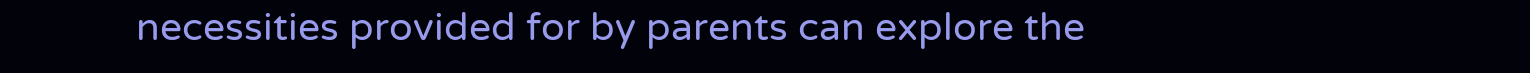necessities provided for by parents can explore the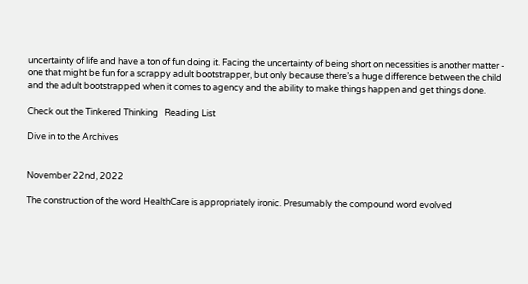uncertainty of life and have a ton of fun doing it. Facing the uncertainty of being short on necessities is another matter - one that might be fun for a scrappy adult bootstrapper, but only because there’s a huge difference between the child and the adult bootstrapped when it comes to agency and the ability to make things happen and get things done.

Check out the Tinkered Thinking   Reading List

Dive in to the Archives


November 22nd, 2022

The construction of the word HealthCare is appropriately ironic. Presumably the compound word evolved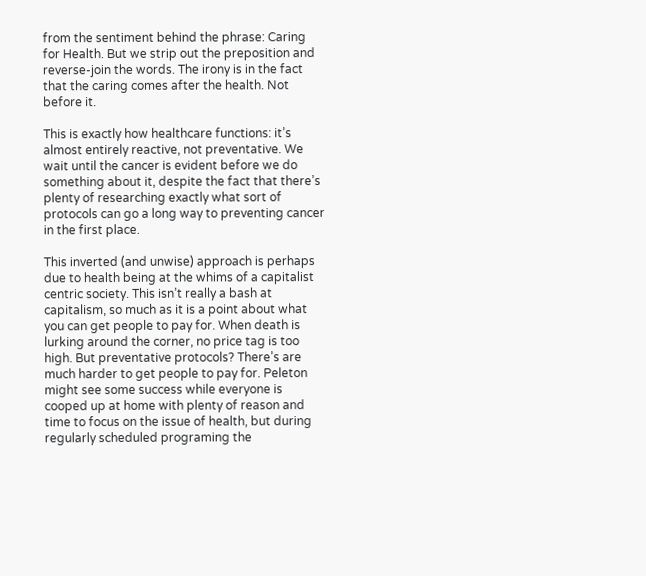from the sentiment behind the phrase: Caring for Health. But we strip out the preposition and reverse-join the words. The irony is in the fact that the caring comes after the health. Not before it.

This is exactly how healthcare functions: it’s almost entirely reactive, not preventative. We wait until the cancer is evident before we do something about it, despite the fact that there’s plenty of researching exactly what sort of protocols can go a long way to preventing cancer in the first place.

This inverted (and unwise) approach is perhaps due to health being at the whims of a capitalist centric society. This isn’t really a bash at capitalism, so much as it is a point about what you can get people to pay for. When death is lurking around the corner, no price tag is too high. But preventative protocols? There’s are much harder to get people to pay for. Peleton might see some success while everyone is cooped up at home with plenty of reason and time to focus on the issue of health, but during regularly scheduled programing the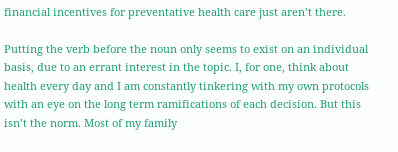financial incentives for preventative health care just aren’t there.

Putting the verb before the noun only seems to exist on an individual basis, due to an errant interest in the topic. I, for one, think about health every day and I am constantly tinkering with my own protocols with an eye on the long term ramifications of each decision. But this isn’t the norm. Most of my family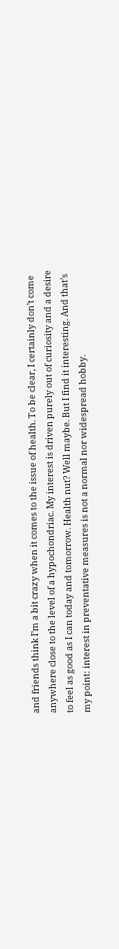and friends think I’m a bit crazy when it comes to the issue of health. To be clear, I certainly don’t come anywhere close to the level of a hypochondriac. My interest is driven purely out of curiosity and a desire to feel as good as I can today and tomorrow. Health nut? Well maybe. But I find it interesting. And that’s my point: interest in preventative measures is not a normal nor widespread hobby.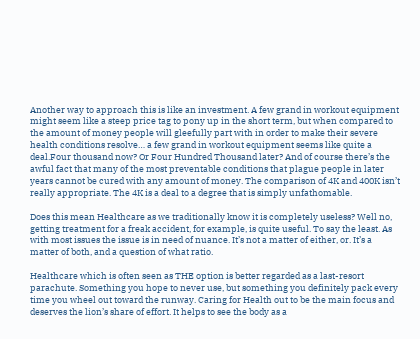Another way to approach this is like an investment. A few grand in workout equipment might seem like a steep price tag to pony up in the short term, but when compared to the amount of money people will gleefully part with in order to make their severe health conditions resolve… a few grand in workout equipment seems like quite a deal.Four thousand now? Or Four Hundred Thousand later? And of course there’s the awful fact that many of the most preventable conditions that plague people in later years cannot be cured with any amount of money. The comparison of 4K and 400K isn’t really appropriate. The 4K is a deal to a degree that is simply unfathomable.

Does this mean Healthcare as we traditionally know it is completely useless? Well no, getting treatment for a freak accident, for example, is quite useful. To say the least. As with most issues the issue is in need of nuance. It’s not a matter of either, or. It’s a matter of both, and a question of what ratio.

Healthcare which is often seen as THE option is better regarded as a last-resort parachute. Something you hope to never use, but something you definitely pack every time you wheel out toward the runway. Caring for Health out to be the main focus and deserves the lion’s share of effort. It helps to see the body as a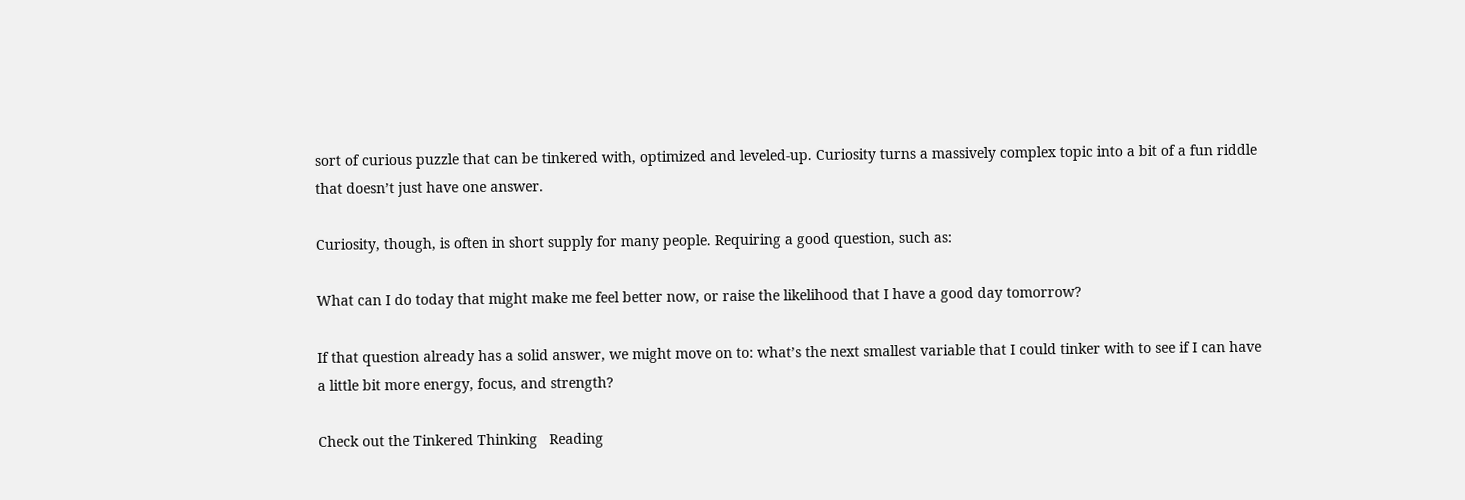sort of curious puzzle that can be tinkered with, optimized and leveled-up. Curiosity turns a massively complex topic into a bit of a fun riddle that doesn’t just have one answer.

Curiosity, though, is often in short supply for many people. Requiring a good question, such as:

What can I do today that might make me feel better now, or raise the likelihood that I have a good day tomorrow?

If that question already has a solid answer, we might move on to: what’s the next smallest variable that I could tinker with to see if I can have a little bit more energy, focus, and strength?

Check out the Tinkered Thinking   Reading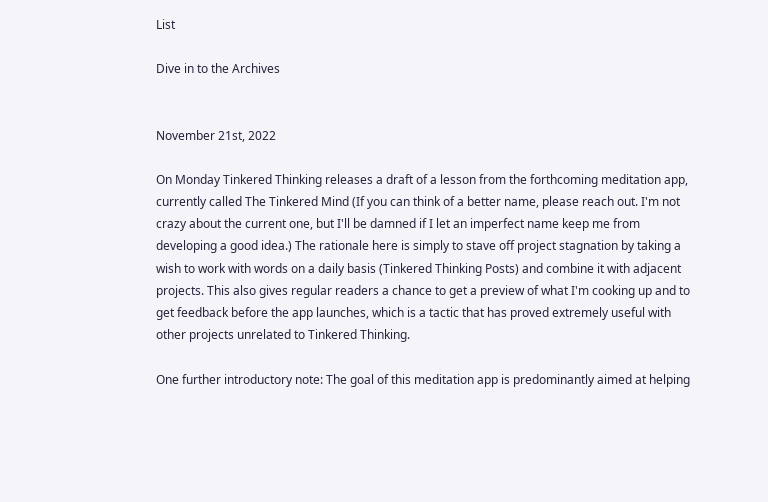List

Dive in to the Archives


November 21st, 2022

On Monday Tinkered Thinking releases a draft of a lesson from the forthcoming meditation app, currently called The Tinkered Mind (If you can think of a better name, please reach out. I'm not crazy about the current one, but I'll be damned if I let an imperfect name keep me from developing a good idea.) The rationale here is simply to stave off project stagnation by taking a wish to work with words on a daily basis (Tinkered Thinking Posts) and combine it with adjacent projects. This also gives regular readers a chance to get a preview of what I'm cooking up and to get feedback before the app launches, which is a tactic that has proved extremely useful with other projects unrelated to Tinkered Thinking.

One further introductory note: The goal of this meditation app is predominantly aimed at helping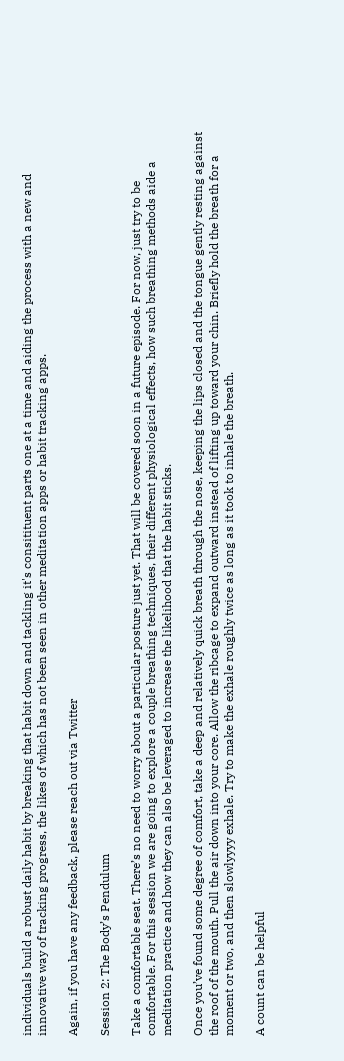individuals build a robust daily habit by breaking that habit down and tackling it's consitituent parts one at a time and aiding the process with a new and innovative way of tracking progress, the likes of which has not been seen in other meditation apps or habit tracking apps.

Again, if you have any feedback, please reach out via Twitter

Session 2: The Body’s Pendulum

Take a comfortable seat. There’s no need to worry about a particular posture just yet. That will be covered soon in a future episode. For now, just try to be comfortable. For this session we are going to explore a couple breathing techniques, their different physiological effects, how such breathing methods aide a meditation practice and how they can also be leveraged to increase the likelihood that the habit sticks.

Once you’ve found some degree of comfort, take a deep and relatively quick breath through the nose, keeping the lips closed and the tongue gently resting against the roof of the mouth. Pull the air down into your core. Allow the ribcage to expand outward instead of lifting up toward your chin. Briefly hold the breath for a moment or two, and then slowlyyyy exhale. Try to make the exhale roughly twice as long as it took to inhale the breath.

A count can be helpful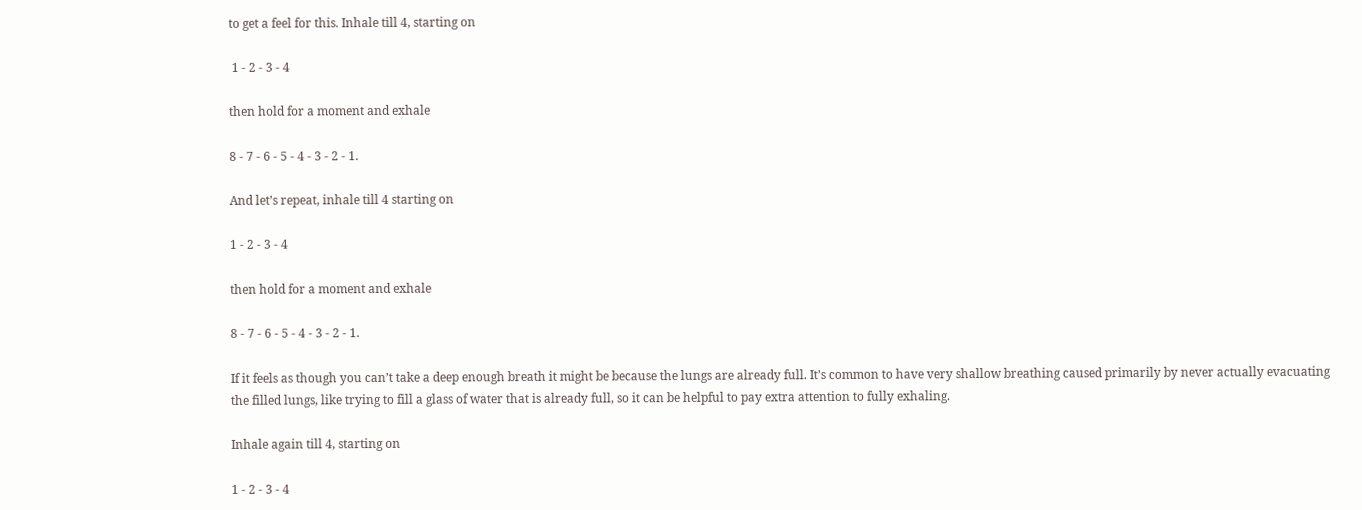to get a feel for this. Inhale till 4, starting on

 1 - 2 - 3 - 4

then hold for a moment and exhale

8 - 7 - 6 - 5 - 4 - 3 - 2 - 1.

And let’s repeat, inhale till 4 starting on

1 - 2 - 3 - 4

then hold for a moment and exhale

8 - 7 - 6 - 5 - 4 - 3 - 2 - 1.

If it feels as though you can’t take a deep enough breath it might be because the lungs are already full. It’s common to have very shallow breathing caused primarily by never actually evacuating the filled lungs, like trying to fill a glass of water that is already full, so it can be helpful to pay extra attention to fully exhaling.

Inhale again till 4, starting on

1 - 2 - 3 - 4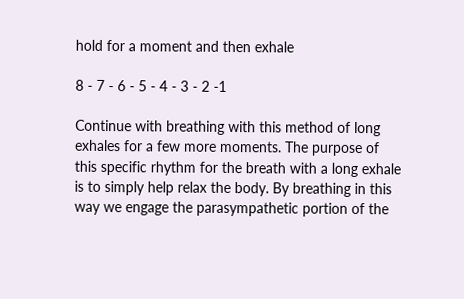hold for a moment and then exhale

8 - 7 - 6 - 5 - 4 - 3 - 2 -1

Continue with breathing with this method of long exhales for a few more moments. The purpose of this specific rhythm for the breath with a long exhale is to simply help relax the body. By breathing in this way we engage the parasympathetic portion of the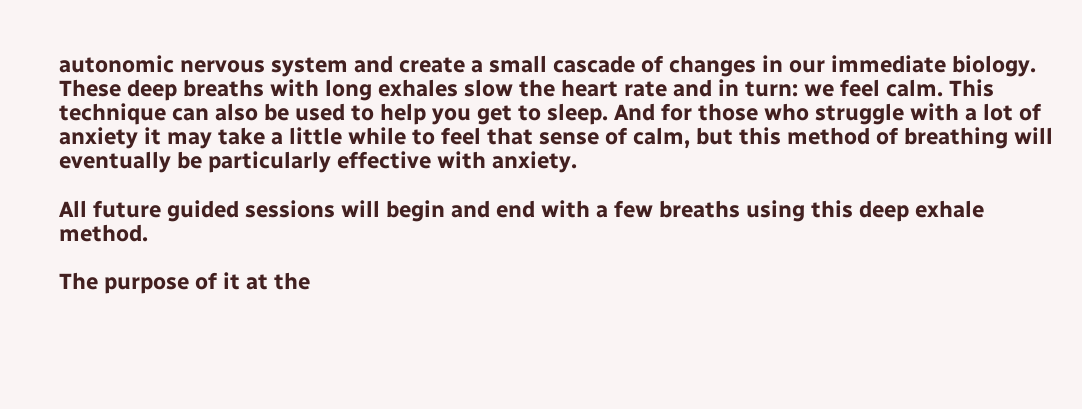autonomic nervous system and create a small cascade of changes in our immediate biology. These deep breaths with long exhales slow the heart rate and in turn: we feel calm. This technique can also be used to help you get to sleep. And for those who struggle with a lot of anxiety it may take a little while to feel that sense of calm, but this method of breathing will eventually be particularly effective with anxiety.

All future guided sessions will begin and end with a few breaths using this deep exhale method.

The purpose of it at the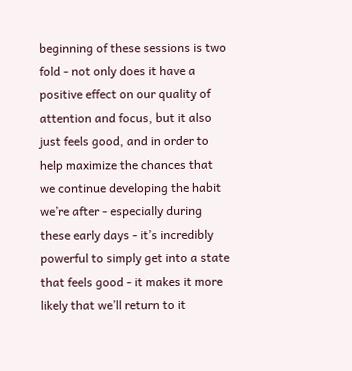beginning of these sessions is two fold - not only does it have a positive effect on our quality of attention and focus, but it also just feels good, and in order to help maximize the chances that we continue developing the habit we’re after - especially during these early days - it’s incredibly powerful to simply get into a state that feels good - it makes it more likely that we’ll return to it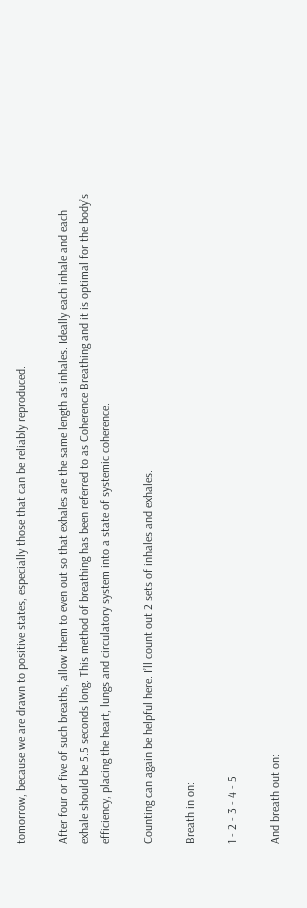tomorrow, because we are drawn to positive states, especially those that can be reliably reproduced.

After four or five of such breaths, allow them to even out so that exhales are the same length as inhales. Ideally each inhale and each exhale should be 5.5 seconds long. This method of breathing has been referred to as Coherence Breathing and it is optimal for the body’s efficiency, placing the heart, lungs and circulatory system into a state of systemic coherence.

Counting can again be helpful here. I’ll count out 2 sets of inhales and exhales.

Breath in on:

1 - 2 - 3 - 4 - 5

And breath out on: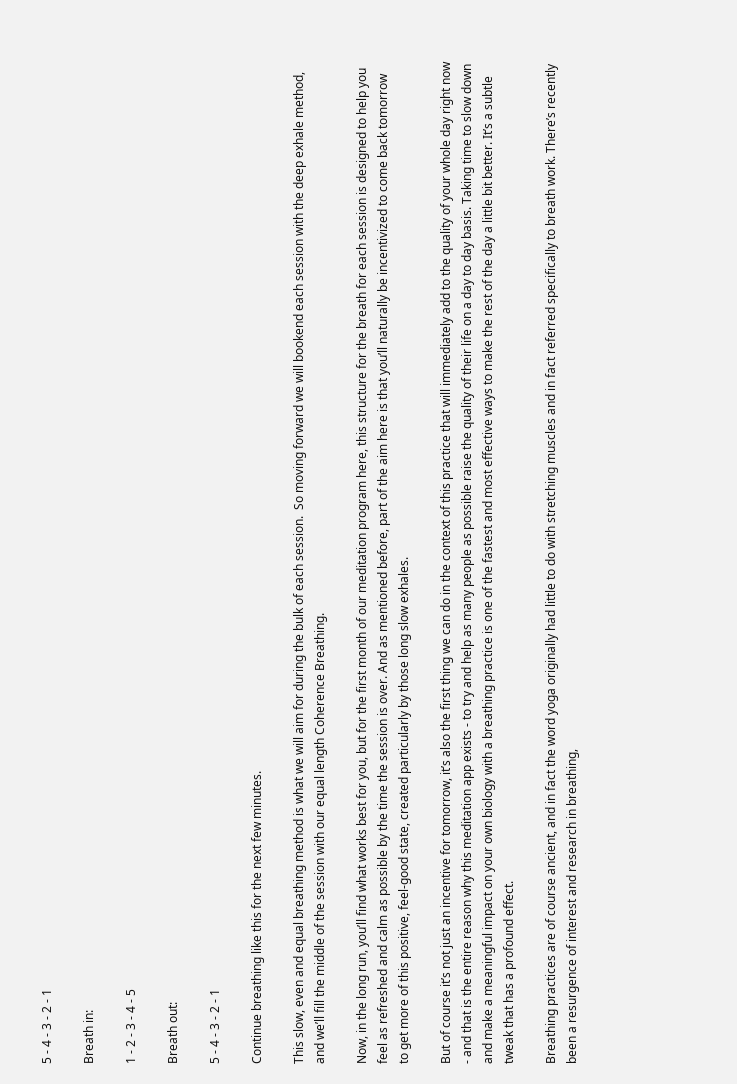5 - 4 - 3 - 2 - 1

Breath in:

1 - 2 - 3 - 4 - 5

Breath out:

5 - 4 - 3 - 2 - 1

Continue breathing like this for the next few minutes.

This slow, even and equal breathing method is what we will aim for during the bulk of each session.  So moving forward we will bookend each session with the deep exhale method, and we’ll fill the middle of the session with our equal length Coherence Breathing.

Now, in the long run, you’ll find what works best for you, but for the first month of our meditation program here, this structure for the breath for each session is designed to help you feel as refreshed and calm as possible by the time the session is over. And as mentioned before, part of the aim here is that you’ll naturally be incentivized to come back tomorrow to get more of this positive, feel-good state, created particularly by those long slow exhales.

But of course it’s not just an incentive for tomorrow, it’s also the first thing we can do in the context of this practice that will immediately add to the quality of your whole day right now - and that is the entire reason why this meditation app exists - to try and help as many people as possible raise the quality of their life on a day to day basis. Taking time to slow down and make a meaningful impact on your own biology with a breathing practice is one of the fastest and most effective ways to make the rest of the day a little bit better. It’s a subtle tweak that has a profound effect.

Breathing practices are of course ancient, and in fact the word yoga originally had little to do with stretching muscles and in fact referred specifically to breath work. There’s recently been a resurgence of interest and research in breathing,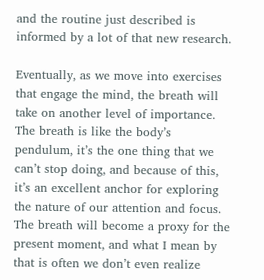and the routine just described is informed by a lot of that new research.

Eventually, as we move into exercises that engage the mind, the breath will take on another level of importance. The breath is like the body’s pendulum, it’s the one thing that we can’t stop doing, and because of this, it’s an excellent anchor for exploring the nature of our attention and focus. The breath will become a proxy for the present moment, and what I mean by that is often we don’t even realize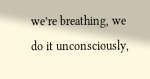we’re breathing, we do it unconsciously,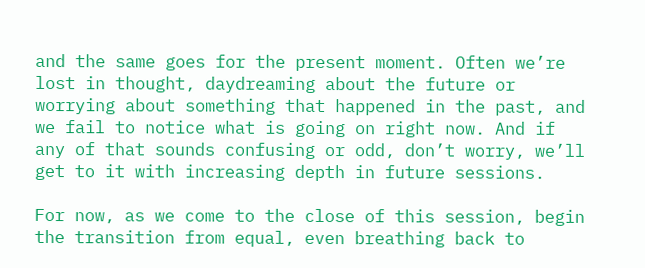and the same goes for the present moment. Often we’re lost in thought, daydreaming about the future or worrying about something that happened in the past, and we fail to notice what is going on right now. And if any of that sounds confusing or odd, don’t worry, we’ll get to it with increasing depth in future sessions.

For now, as we come to the close of this session, begin the transition from equal, even breathing back to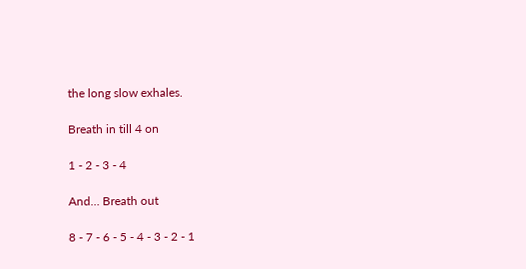the long slow exhales.

Breath in till 4 on

1 - 2 - 3 - 4

And… Breath out

8 - 7 - 6 - 5 - 4 - 3 - 2 - 1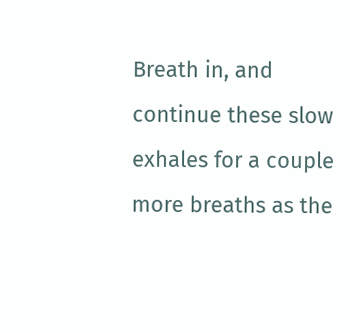Breath in, and continue these slow exhales for a couple more breaths as the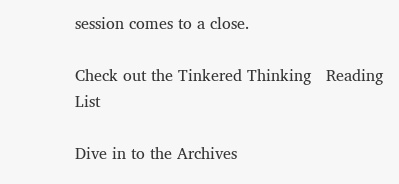session comes to a close.

Check out the Tinkered Thinking   Reading List

Dive in to the Archives